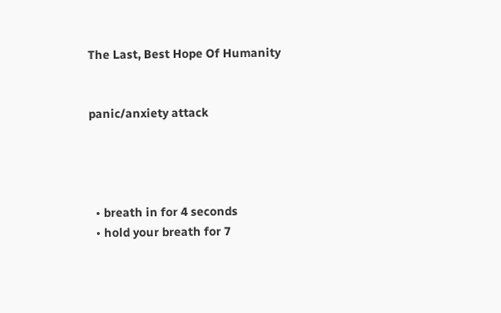The Last, Best Hope Of Humanity


panic/anxiety attack




  • breath in for 4 seconds
  • hold your breath for 7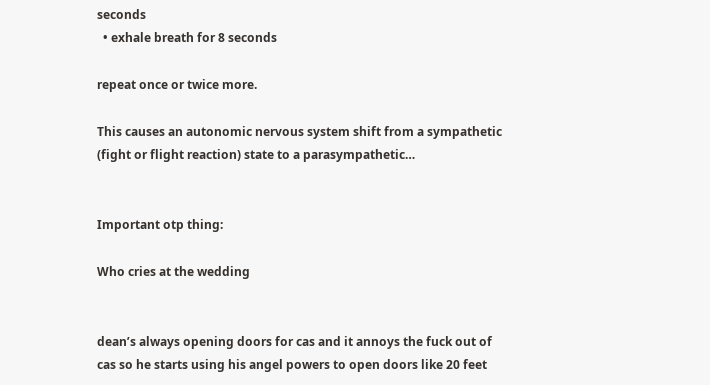seconds
  • exhale breath for 8 seconds

repeat once or twice more.

This causes an autonomic nervous system shift from a sympathetic (fight or flight reaction) state to a parasympathetic…


Important otp thing:

Who cries at the wedding


dean’s always opening doors for cas and it annoys the fuck out of cas so he starts using his angel powers to open doors like 20 feet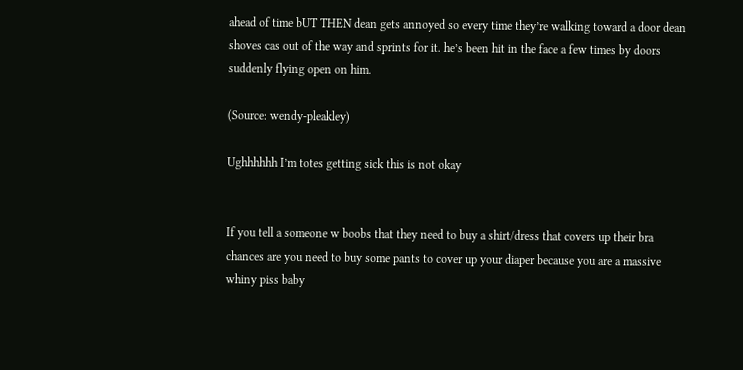ahead of time bUT THEN dean gets annoyed so every time they’re walking toward a door dean shoves cas out of the way and sprints for it. he’s been hit in the face a few times by doors suddenly flying open on him.

(Source: wendy-pleakley)

Ughhhhhh I’m totes getting sick this is not okay


If you tell a someone w boobs that they need to buy a shirt/dress that covers up their bra chances are you need to buy some pants to cover up your diaper because you are a massive whiny piss baby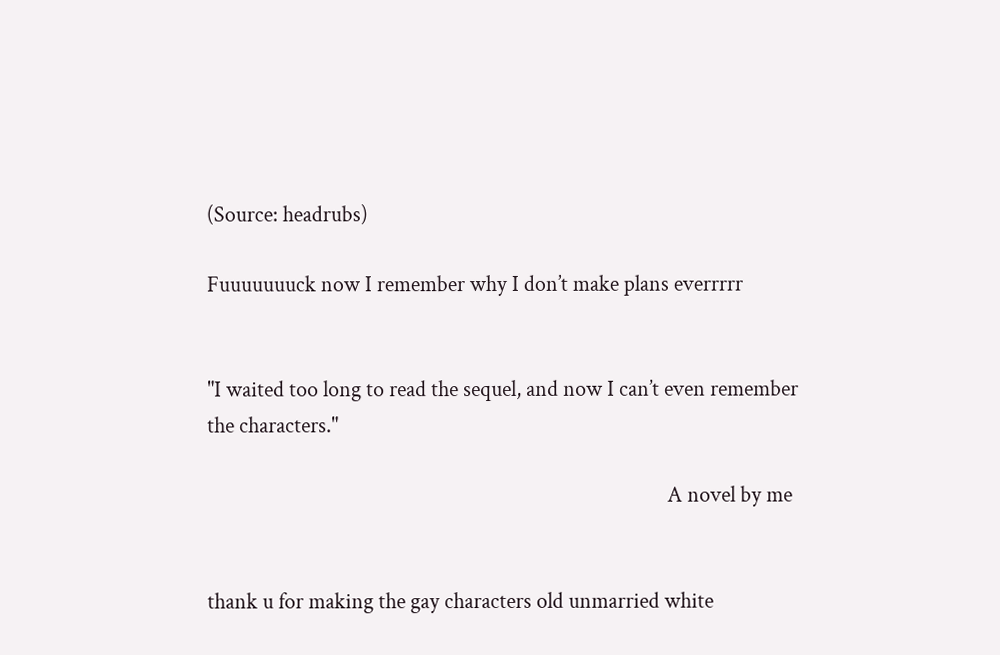(Source: headrubs)

Fuuuuuuuck now I remember why I don’t make plans everrrrr


"I waited too long to read the sequel, and now I can’t even remember the characters."

                                                                                            A novel by me


thank u for making the gay characters old unmarried white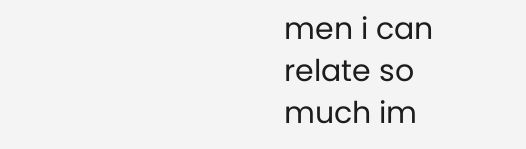men i can relate so much im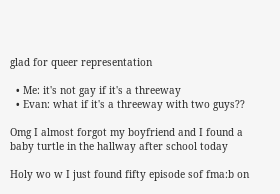glad for queer representation

  • Me: it's not gay if it's a threeway
  • Evan: what if it's a threeway with two guys??

Omg I almost forgot my boyfriend and I found a baby turtle in the hallway after school today

Holy wo w I just found fifty episode sof fma:b on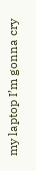my laptop I’m gonna cry